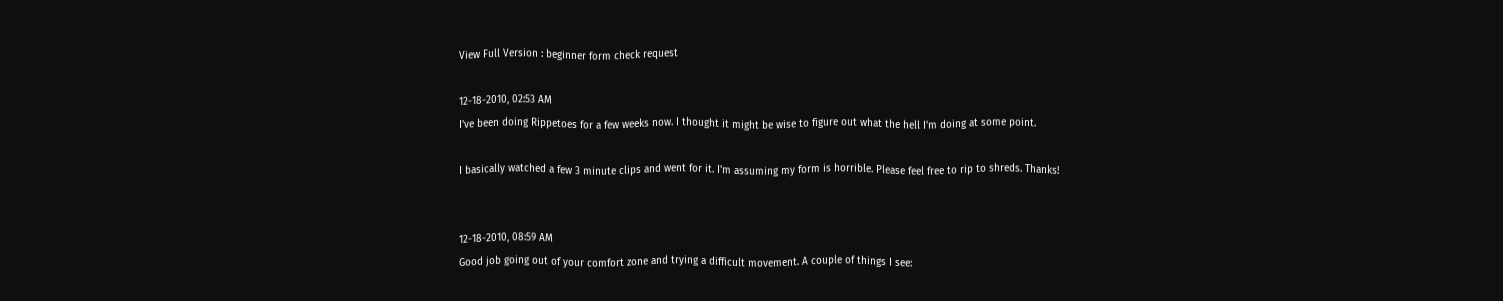View Full Version : beginner form check request

12-18-2010, 02:53 AM
I've been doing Rippetoes for a few weeks now. I thought it might be wise to figure out what the hell I'm doing at some point.

I basically watched a few 3 minute clips and went for it. I'm assuming my form is horrible. Please feel free to rip to shreds. Thanks!


12-18-2010, 08:59 AM
Good job going out of your comfort zone and trying a difficult movement. A couple of things I see: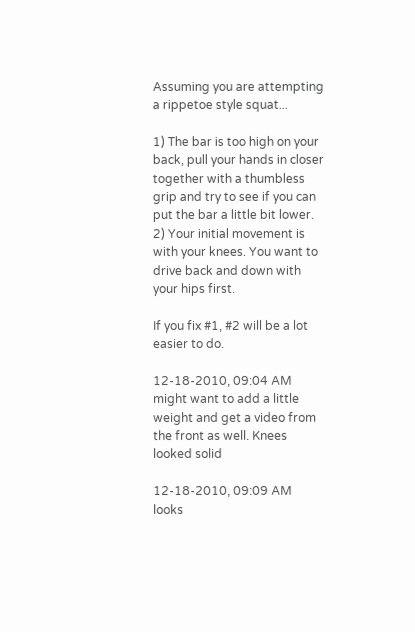Assuming you are attempting a rippetoe style squat...

1) The bar is too high on your back, pull your hands in closer together with a thumbless grip and try to see if you can put the bar a little bit lower.
2) Your initial movement is with your knees. You want to drive back and down with your hips first.

If you fix #1, #2 will be a lot easier to do.

12-18-2010, 09:04 AM
might want to add a little weight and get a video from the front as well. Knees looked solid

12-18-2010, 09:09 AM
looks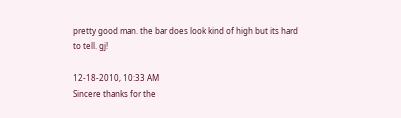pretty good man. the bar does look kind of high but its hard to tell. gj!

12-18-2010, 10:33 AM
Sincere thanks for the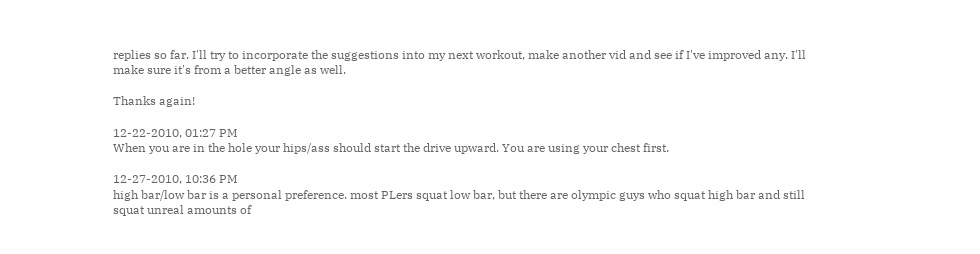replies so far. I'll try to incorporate the suggestions into my next workout, make another vid and see if I've improved any. I'll make sure it's from a better angle as well.

Thanks again!

12-22-2010, 01:27 PM
When you are in the hole your hips/ass should start the drive upward. You are using your chest first.

12-27-2010, 10:36 PM
high bar/low bar is a personal preference. most PLers squat low bar, but there are olympic guys who squat high bar and still squat unreal amounts of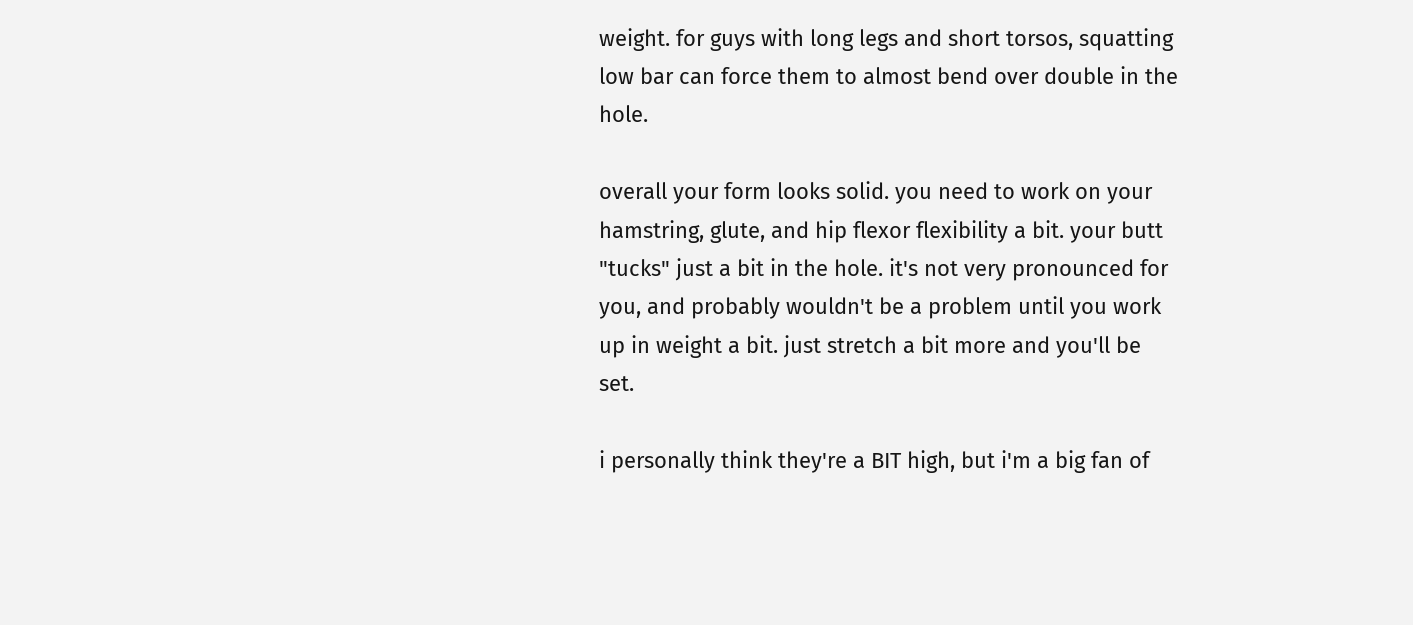weight. for guys with long legs and short torsos, squatting low bar can force them to almost bend over double in the hole.

overall your form looks solid. you need to work on your hamstring, glute, and hip flexor flexibility a bit. your butt "tucks" just a bit in the hole. it's not very pronounced for you, and probably wouldn't be a problem until you work up in weight a bit. just stretch a bit more and you'll be set.

i personally think they're a BIT high, but i'm a big fan of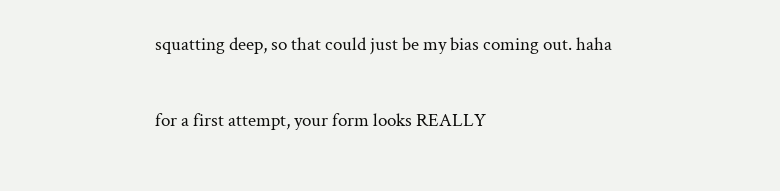squatting deep, so that could just be my bias coming out. haha

for a first attempt, your form looks REALLY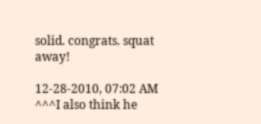solid. congrats. squat away!

12-28-2010, 07:02 AM
^^^I also think he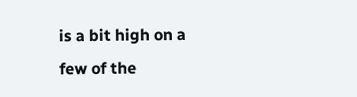is a bit high on a few of the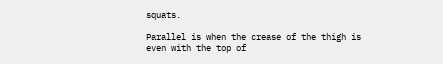squats.

Parallel is when the crease of the thigh is even with the top of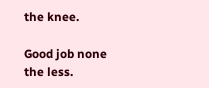the knee.

Good job none the less.